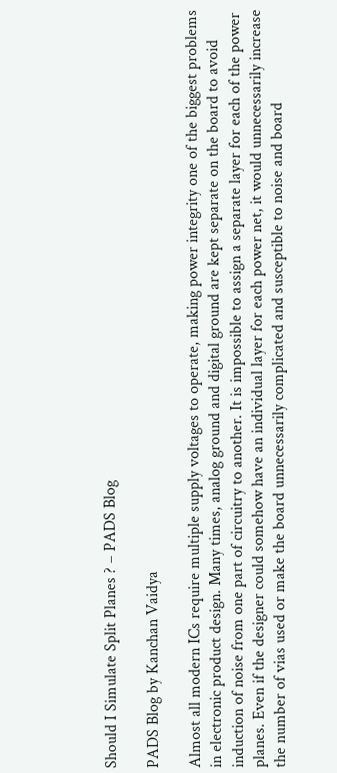Should I Simulate Split Planes ? – PADS Blog

PADS Blog by Kanchan Vaidya

Almost all modern ICs require multiple supply voltages to operate, making power integrity one of the biggest problems in electronic product design. Many times, analog ground and digital ground are kept separate on the board to avoid induction of noise from one part of circuitry to another. It is impossible to assign a separate layer for each of the power planes. Even if the designer could somehow have an individual layer for each power net, it would unnecessarily increase the number of vias used or make the board unnecessarily complicated and susceptible to noise and board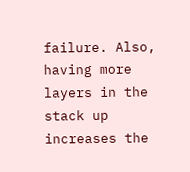failure. Also, having more layers in the stack up increases the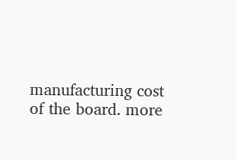manufacturing cost of the board. more